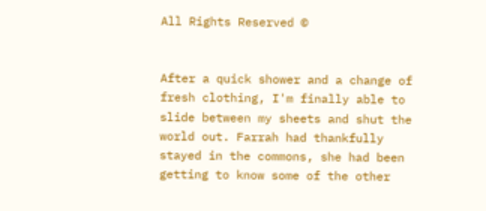All Rights Reserved ©


After a quick shower and a change of fresh clothing, I'm finally able to slide between my sheets and shut the world out. Farrah had thankfully stayed in the commons, she had been getting to know some of the other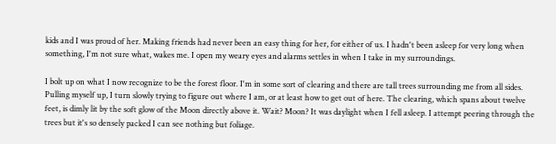kids and I was proud of her. Making friends had never been an easy thing for her, for either of us. I hadn't been asleep for very long when something, I'm not sure what, wakes me. I open my weary eyes and alarms settles in when I take in my surroundings.

I bolt up on what I now recognize to be the forest floor. I'm in some sort of clearing and there are tall trees surrounding me from all sides. Pulling myself up, I turn slowly trying to figure out where I am, or at least how to get out of here. The clearing, which spans about twelve feet, is dimly lit by the soft glow of the Moon directly above it. Wait? Moon? It was daylight when I fell asleep. I attempt peering through the trees but it's so densely packed I can see nothing but foliage.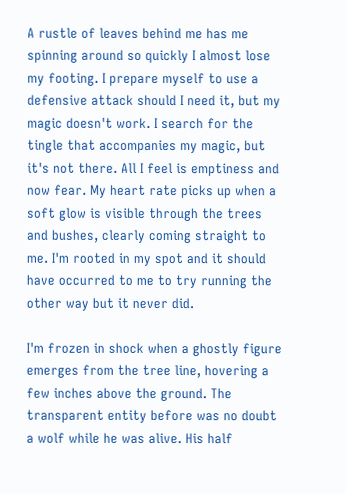A rustle of leaves behind me has me spinning around so quickly I almost lose my footing. I prepare myself to use a defensive attack should I need it, but my magic doesn't work. I search for the tingle that accompanies my magic, but it's not there. All I feel is emptiness and now fear. My heart rate picks up when a soft glow is visible through the trees and bushes, clearly coming straight to me. I'm rooted in my spot and it should have occurred to me to try running the other way but it never did.

I'm frozen in shock when a ghostly figure emerges from the tree line, hovering a few inches above the ground. The transparent entity before was no doubt a wolf while he was alive. His half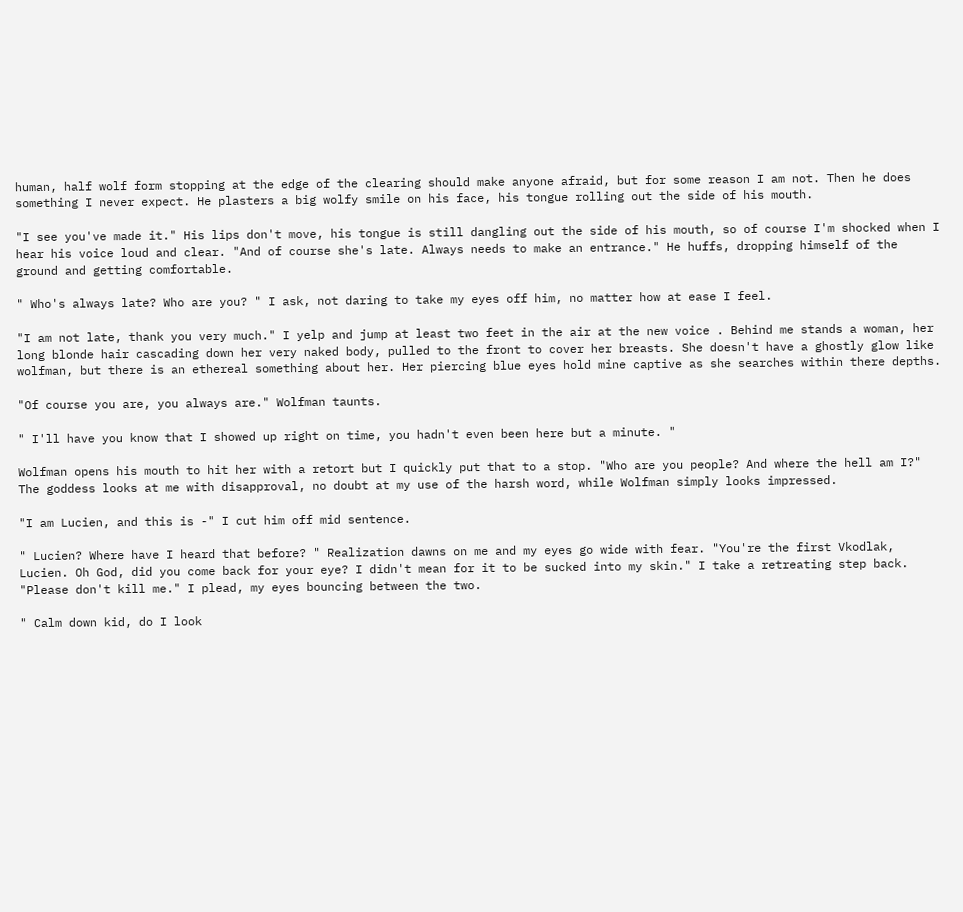human, half wolf form stopping at the edge of the clearing should make anyone afraid, but for some reason I am not. Then he does something I never expect. He plasters a big wolfy smile on his face, his tongue rolling out the side of his mouth.

"I see you've made it." His lips don't move, his tongue is still dangling out the side of his mouth, so of course I'm shocked when I hear his voice loud and clear. "And of course she's late. Always needs to make an entrance." He huffs, dropping himself of the ground and getting comfortable.

" Who's always late? Who are you? " I ask, not daring to take my eyes off him, no matter how at ease I feel.

"I am not late, thank you very much." I yelp and jump at least two feet in the air at the new voice . Behind me stands a woman, her long blonde hair cascading down her very naked body, pulled to the front to cover her breasts. She doesn't have a ghostly glow like wolfman, but there is an ethereal something about her. Her piercing blue eyes hold mine captive as she searches within there depths.

"Of course you are, you always are." Wolfman taunts.

" I'll have you know that I showed up right on time, you hadn't even been here but a minute. "

Wolfman opens his mouth to hit her with a retort but I quickly put that to a stop. "Who are you people? And where the hell am I?" The goddess looks at me with disapproval, no doubt at my use of the harsh word, while Wolfman simply looks impressed.

"I am Lucien, and this is -" I cut him off mid sentence.

" Lucien? Where have I heard that before? " Realization dawns on me and my eyes go wide with fear. "You're the first Vkodlak, Lucien. Oh God, did you come back for your eye? I didn't mean for it to be sucked into my skin." I take a retreating step back. "Please don't kill me." I plead, my eyes bouncing between the two.

" Calm down kid, do I look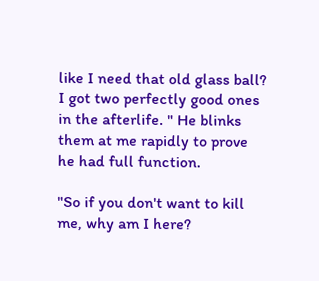like I need that old glass ball? I got two perfectly good ones in the afterlife. " He blinks them at me rapidly to prove he had full function.

"So if you don't want to kill me, why am I here?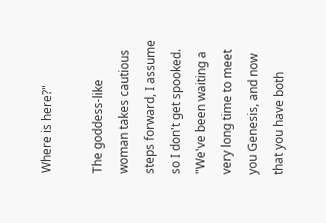Where is here?"

The goddess-like woman takes cautious steps forward, I assume so I don't get spooked. "We've been waiting a very long time to meet you Genesis, and now that you have both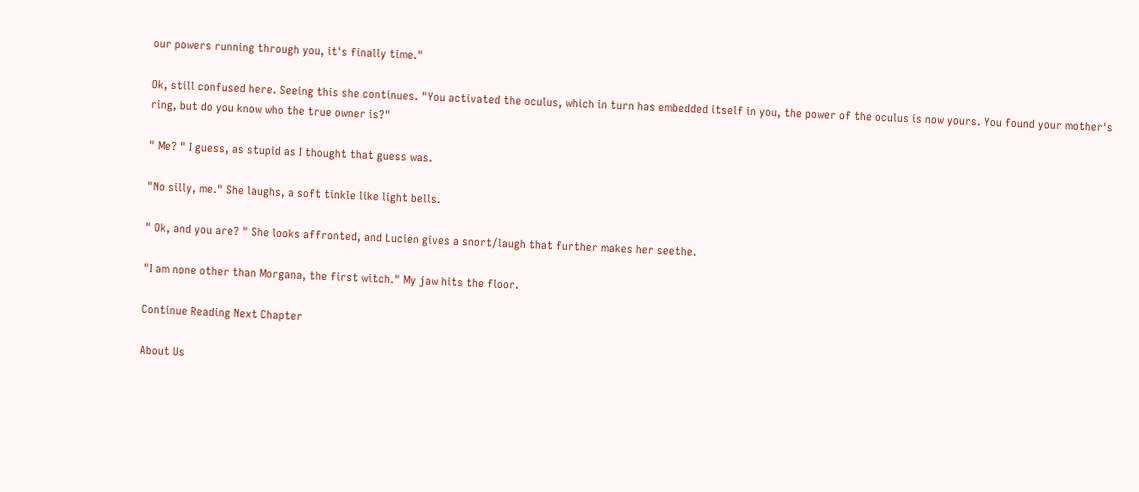our powers running through you, it's finally time."

Ok, still confused here. Seeing this she continues. "You activated the oculus, which in turn has embedded itself in you, the power of the oculus is now yours. You found your mother's ring, but do you know who the true owner is?"

" Me? " I guess, as stupid as I thought that guess was.

"No silly, me." She laughs, a soft tinkle like light bells.

" Ok, and you are? " She looks affronted, and Lucien gives a snort/laugh that further makes her seethe.

"I am none other than Morgana, the first witch." My jaw hits the floor.

Continue Reading Next Chapter

About Us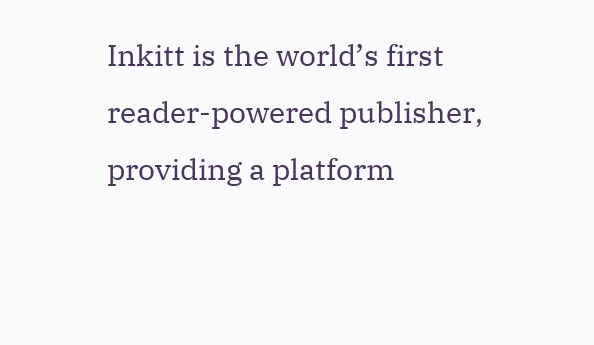Inkitt is the world’s first reader-powered publisher, providing a platform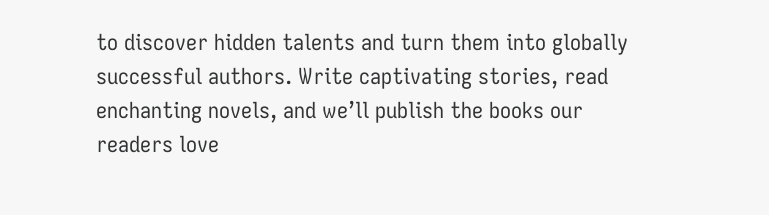to discover hidden talents and turn them into globally successful authors. Write captivating stories, read enchanting novels, and we’ll publish the books our readers love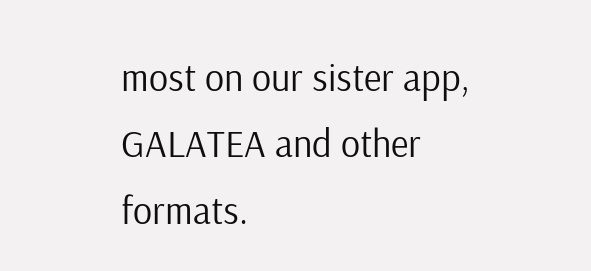most on our sister app, GALATEA and other formats.